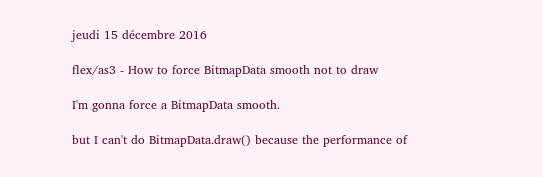jeudi 15 décembre 2016

flex/as3 - How to force BitmapData smooth not to draw

I'm gonna force a BitmapData smooth.

but I can't do BitmapData.draw() because the performance of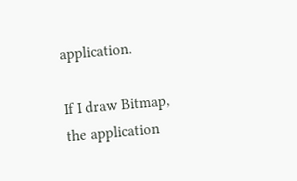application.

If I draw Bitmap, the application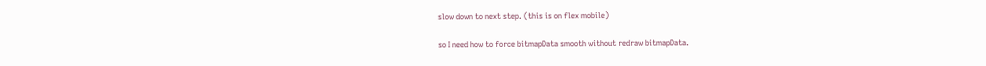slow down to next step. (this is on flex mobile)

so I need how to force bitmapData smooth without redraw bitmapData.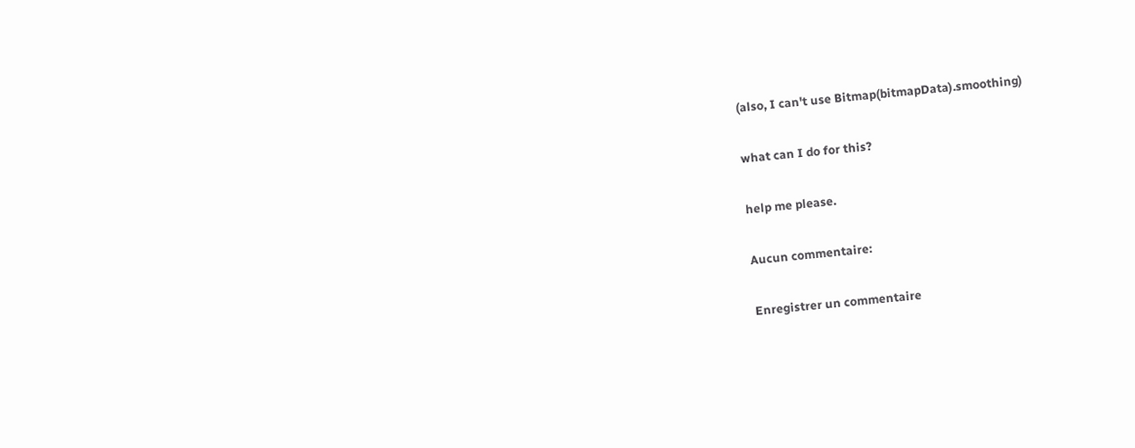(also, I can't use Bitmap(bitmapData).smoothing)

what can I do for this?

help me please.

Aucun commentaire:

Enregistrer un commentaire